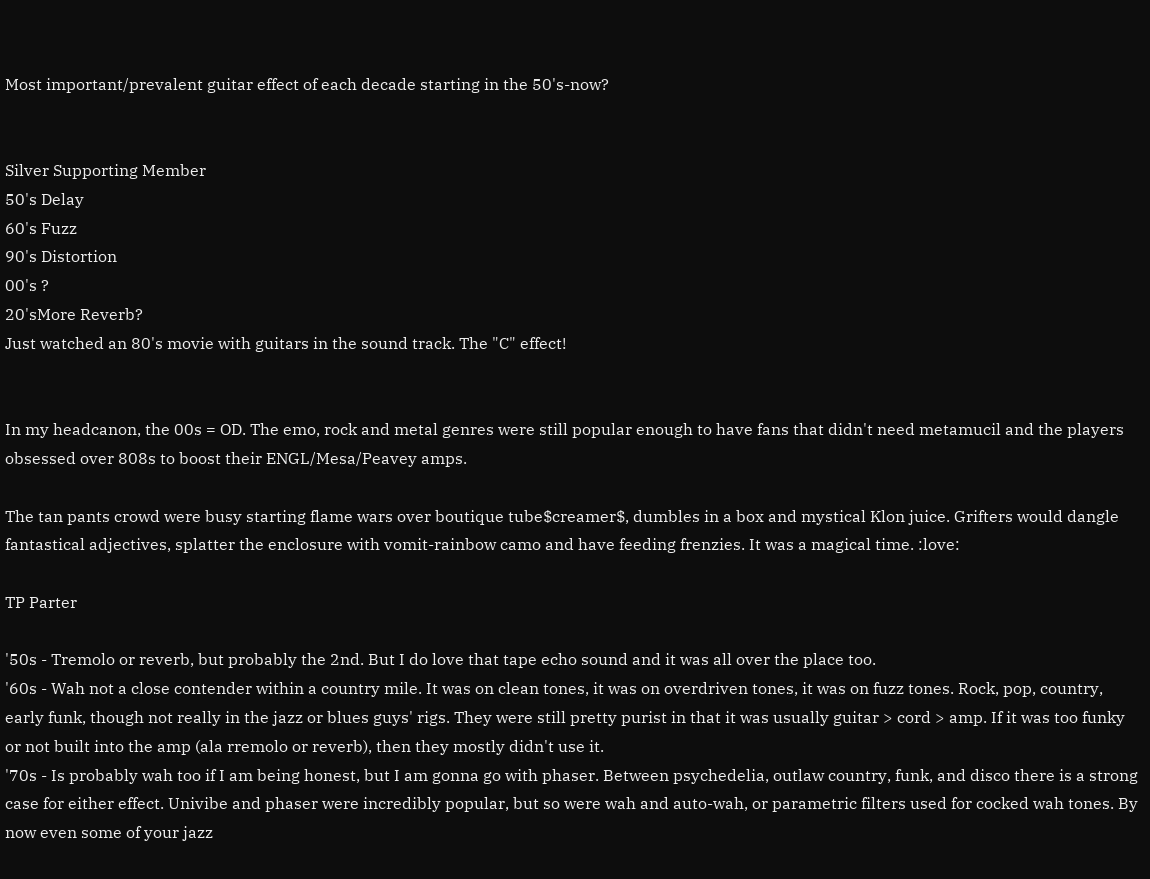Most important/prevalent guitar effect of each decade starting in the 50's-now?


Silver Supporting Member
50's Delay
60's Fuzz
90's Distortion
00's ?
20'sMore Reverb?
Just watched an 80's movie with guitars in the sound track. The "C" effect!


In my headcanon, the 00s = OD. The emo, rock and metal genres were still popular enough to have fans that didn't need metamucil and the players obsessed over 808s to boost their ENGL/Mesa/Peavey amps.

The tan pants crowd were busy starting flame wars over boutique tube$creamer$, dumbles in a box and mystical Klon juice. Grifters would dangle fantastical adjectives, splatter the enclosure with vomit-rainbow camo and have feeding frenzies. It was a magical time. :love:

TP Parter

'50s - Tremolo or reverb, but probably the 2nd. But I do love that tape echo sound and it was all over the place too.
'60s - Wah not a close contender within a country mile. It was on clean tones, it was on overdriven tones, it was on fuzz tones. Rock, pop, country, early funk, though not really in the jazz or blues guys' rigs. They were still pretty purist in that it was usually guitar > cord > amp. If it was too funky or not built into the amp (ala rremolo or reverb), then they mostly didn't use it.
'70s - Is probably wah too if I am being honest, but I am gonna go with phaser. Between psychedelia, outlaw country, funk, and disco there is a strong case for either effect. Univibe and phaser were incredibly popular, but so were wah and auto-wah, or parametric filters used for cocked wah tones. By now even some of your jazz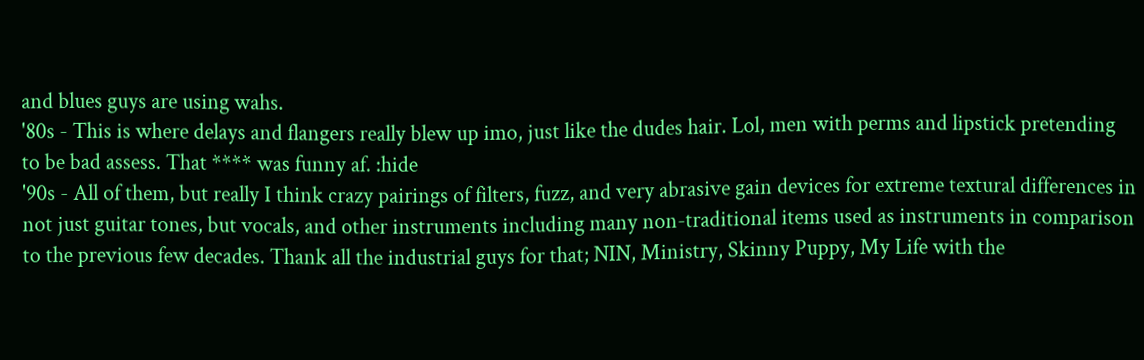and blues guys are using wahs.
'80s - This is where delays and flangers really blew up imo, just like the dudes hair. Lol, men with perms and lipstick pretending to be bad assess. That **** was funny af. :hide
'90s - All of them, but really I think crazy pairings of filters, fuzz, and very abrasive gain devices for extreme textural differences in not just guitar tones, but vocals, and other instruments including many non-traditional items used as instruments in comparison to the previous few decades. Thank all the industrial guys for that; NIN, Ministry, Skinny Puppy, My Life with the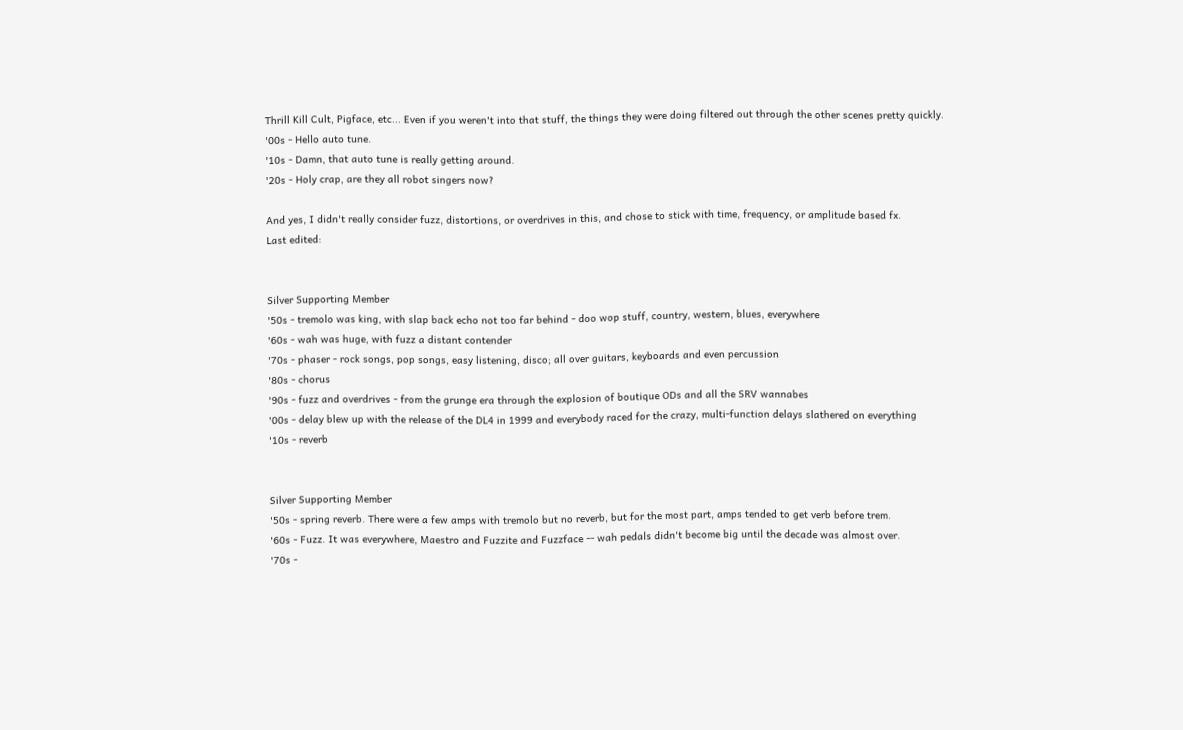Thrill Kill Cult, Pigface, etc... Even if you weren't into that stuff, the things they were doing filtered out through the other scenes pretty quickly.
'00s - Hello auto tune.
'10s - Damn, that auto tune is really getting around.
'20s - Holy crap, are they all robot singers now?

And yes, I didn't really consider fuzz, distortions, or overdrives in this, and chose to stick with time, frequency, or amplitude based fx.
Last edited:


Silver Supporting Member
'50s - tremolo was king, with slap back echo not too far behind - doo wop stuff, country, western, blues, everywhere
'60s - wah was huge, with fuzz a distant contender
'70s - phaser - rock songs, pop songs, easy listening, disco; all over guitars, keyboards and even percussion
'80s - chorus
'90s - fuzz and overdrives - from the grunge era through the explosion of boutique ODs and all the SRV wannabes
'00s - delay blew up with the release of the DL4 in 1999 and everybody raced for the crazy, multi-function delays slathered on everything
'10s - reverb


Silver Supporting Member
'50s - spring reverb. There were a few amps with tremolo but no reverb, but for the most part, amps tended to get verb before trem.
'60s - Fuzz. It was everywhere, Maestro and Fuzzite and Fuzzface -- wah pedals didn't become big until the decade was almost over.
'70s -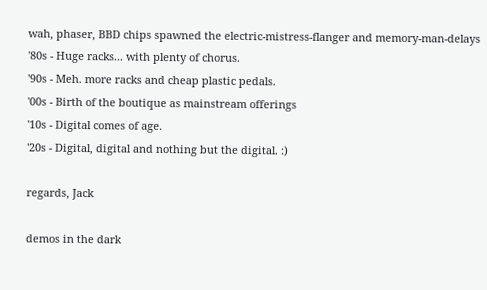wah, phaser, BBD chips spawned the electric-mistress-flanger and memory-man-delays
'80s - Huge racks... with plenty of chorus.
'90s - Meh. more racks and cheap plastic pedals.
'00s - Birth of the boutique as mainstream offerings
'10s - Digital comes of age.
'20s - Digital, digital and nothing but the digital. :)

regards, Jack

demos in the dark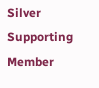Silver Supporting Member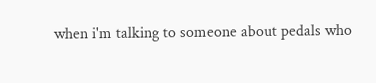when i'm talking to someone about pedals who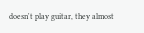doesn't play guitar, they almost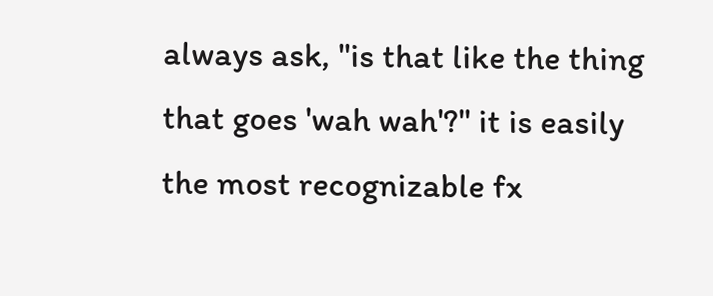always ask, "is that like the thing that goes 'wah wah'?" it is easily the most recognizable fx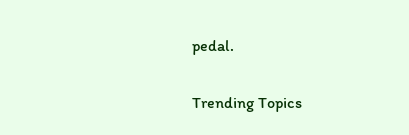pedal.

Trending Topics